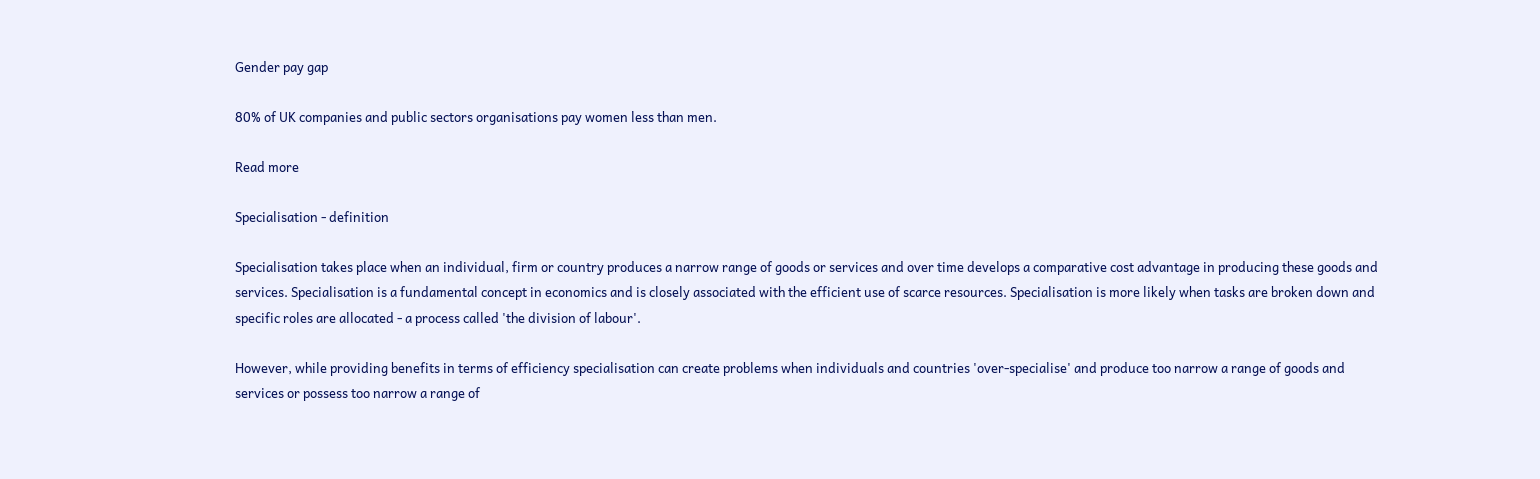Gender pay gap

80% of UK companies and public sectors organisations pay women less than men.

Read more

Specialisation - definition

Specialisation takes place when an individual, firm or country produces a narrow range of goods or services and over time develops a comparative cost advantage in producing these goods and services. Specialisation is a fundamental concept in economics and is closely associated with the efficient use of scarce resources. Specialisation is more likely when tasks are broken down and specific roles are allocated - a process called 'the division of labour'.

However, while providing benefits in terms of efficiency specialisation can create problems when individuals and countries 'over-specialise' and produce too narrow a range of goods and services or possess too narrow a range of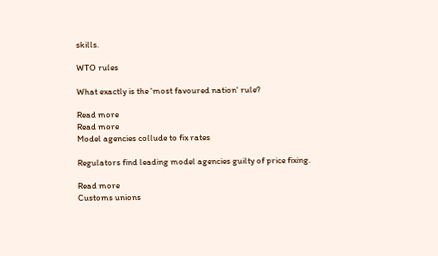skills.

WTO rules

What exactly is the 'most favoured nation' rule?

Read more
Read more
Model agencies collude to fix rates

Regulators find leading model agencies guilty of price fixing.

Read more
Customs unions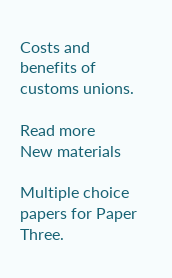Costs and benefits of customs unions.

Read more
New materials

Multiple choice papers for Paper Three.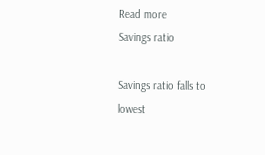Read more
Savings ratio

Savings ratio falls to lowest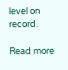level on record.

Read more